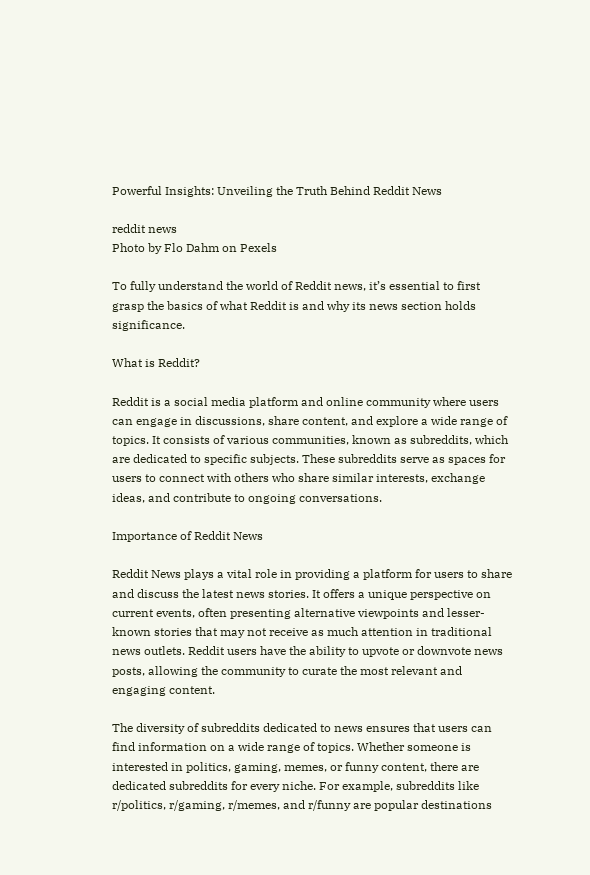Powerful Insights: Unveiling the Truth Behind Reddit News

reddit news
Photo by Flo Dahm on Pexels

To fully understand the world of Reddit news, it’s essential to first grasp the basics of what Reddit is and why its news section holds significance.

What is Reddit?

Reddit is a social media platform and online community where users can engage in discussions, share content, and explore a wide range of topics. It consists of various communities, known as subreddits, which are dedicated to specific subjects. These subreddits serve as spaces for users to connect with others who share similar interests, exchange ideas, and contribute to ongoing conversations.

Importance of Reddit News

Reddit News plays a vital role in providing a platform for users to share and discuss the latest news stories. It offers a unique perspective on current events, often presenting alternative viewpoints and lesser-known stories that may not receive as much attention in traditional news outlets. Reddit users have the ability to upvote or downvote news posts, allowing the community to curate the most relevant and engaging content.

The diversity of subreddits dedicated to news ensures that users can find information on a wide range of topics. Whether someone is interested in politics, gaming, memes, or funny content, there are dedicated subreddits for every niche. For example, subreddits like r/politics, r/gaming, r/memes, and r/funny are popular destinations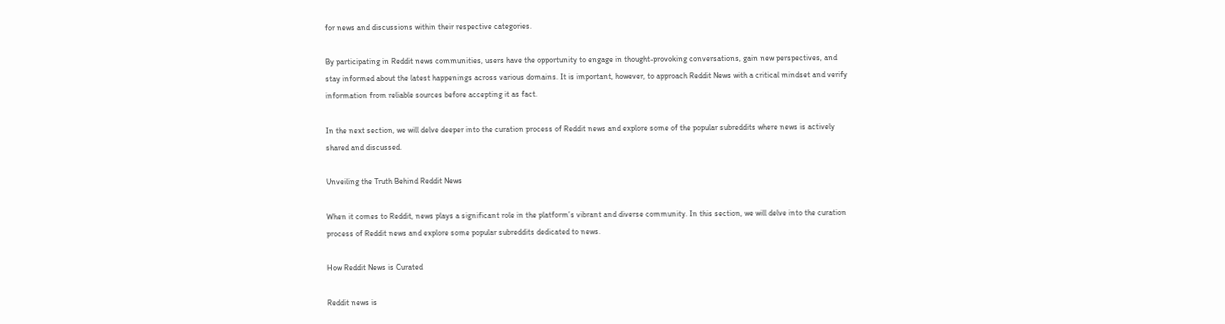for news and discussions within their respective categories.

By participating in Reddit news communities, users have the opportunity to engage in thought-provoking conversations, gain new perspectives, and stay informed about the latest happenings across various domains. It is important, however, to approach Reddit News with a critical mindset and verify information from reliable sources before accepting it as fact.

In the next section, we will delve deeper into the curation process of Reddit news and explore some of the popular subreddits where news is actively shared and discussed.

Unveiling the Truth Behind Reddit News

When it comes to Reddit, news plays a significant role in the platform’s vibrant and diverse community. In this section, we will delve into the curation process of Reddit news and explore some popular subreddits dedicated to news.

How Reddit News is Curated

Reddit news is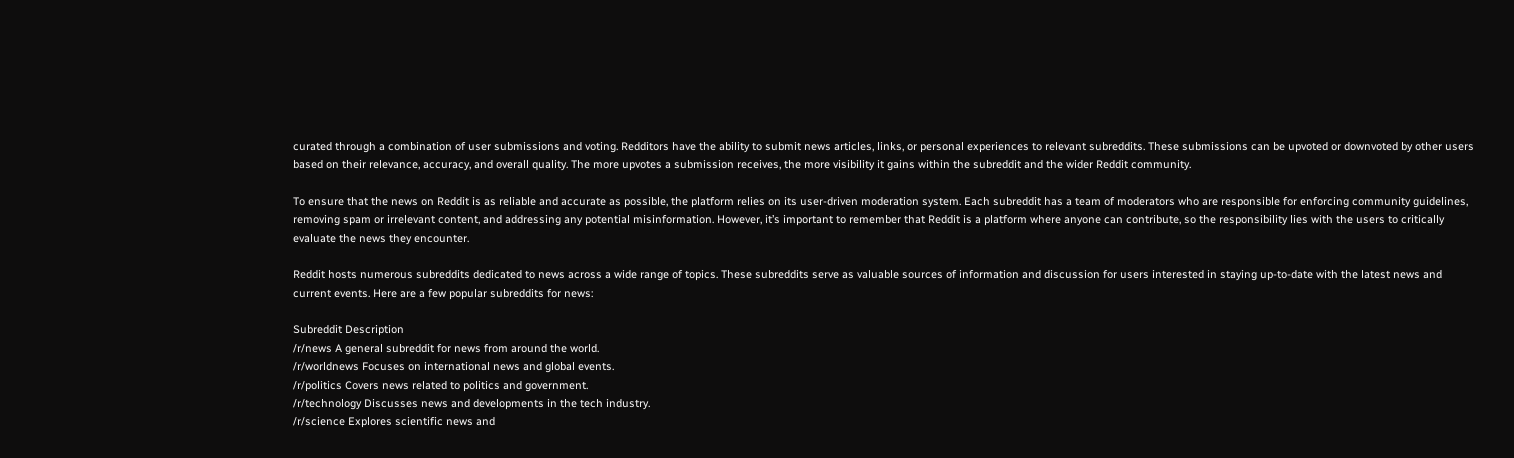curated through a combination of user submissions and voting. Redditors have the ability to submit news articles, links, or personal experiences to relevant subreddits. These submissions can be upvoted or downvoted by other users based on their relevance, accuracy, and overall quality. The more upvotes a submission receives, the more visibility it gains within the subreddit and the wider Reddit community.

To ensure that the news on Reddit is as reliable and accurate as possible, the platform relies on its user-driven moderation system. Each subreddit has a team of moderators who are responsible for enforcing community guidelines, removing spam or irrelevant content, and addressing any potential misinformation. However, it’s important to remember that Reddit is a platform where anyone can contribute, so the responsibility lies with the users to critically evaluate the news they encounter.

Reddit hosts numerous subreddits dedicated to news across a wide range of topics. These subreddits serve as valuable sources of information and discussion for users interested in staying up-to-date with the latest news and current events. Here are a few popular subreddits for news:

Subreddit Description
/r/news A general subreddit for news from around the world.
/r/worldnews Focuses on international news and global events.
/r/politics Covers news related to politics and government.
/r/technology Discusses news and developments in the tech industry.
/r/science Explores scientific news and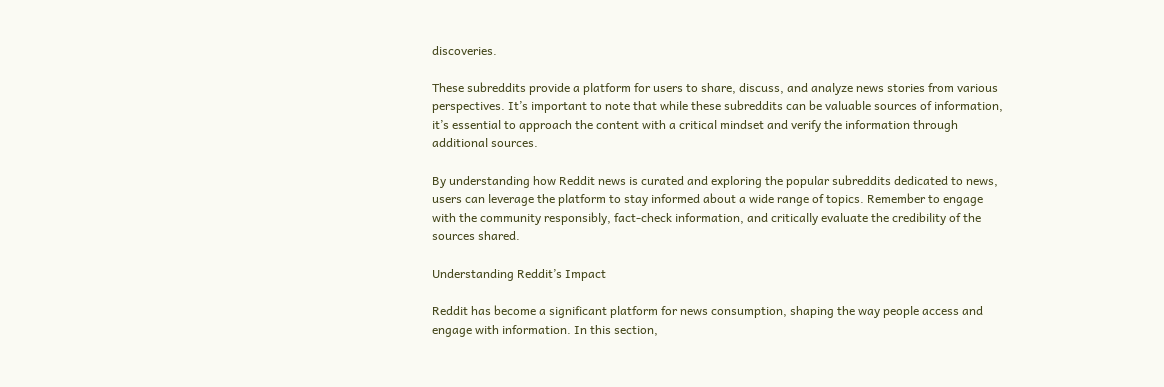discoveries.

These subreddits provide a platform for users to share, discuss, and analyze news stories from various perspectives. It’s important to note that while these subreddits can be valuable sources of information, it’s essential to approach the content with a critical mindset and verify the information through additional sources.

By understanding how Reddit news is curated and exploring the popular subreddits dedicated to news, users can leverage the platform to stay informed about a wide range of topics. Remember to engage with the community responsibly, fact-check information, and critically evaluate the credibility of the sources shared.

Understanding Reddit’s Impact

Reddit has become a significant platform for news consumption, shaping the way people access and engage with information. In this section,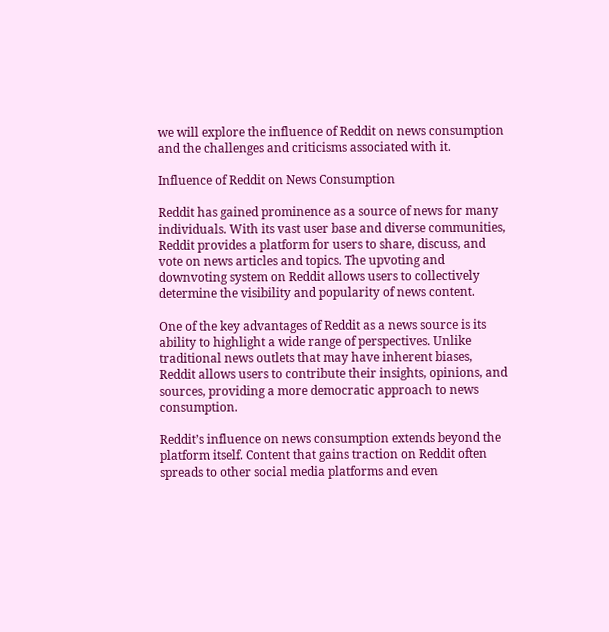we will explore the influence of Reddit on news consumption and the challenges and criticisms associated with it.

Influence of Reddit on News Consumption

Reddit has gained prominence as a source of news for many individuals. With its vast user base and diverse communities, Reddit provides a platform for users to share, discuss, and vote on news articles and topics. The upvoting and downvoting system on Reddit allows users to collectively determine the visibility and popularity of news content.

One of the key advantages of Reddit as a news source is its ability to highlight a wide range of perspectives. Unlike traditional news outlets that may have inherent biases, Reddit allows users to contribute their insights, opinions, and sources, providing a more democratic approach to news consumption.

Reddit’s influence on news consumption extends beyond the platform itself. Content that gains traction on Reddit often spreads to other social media platforms and even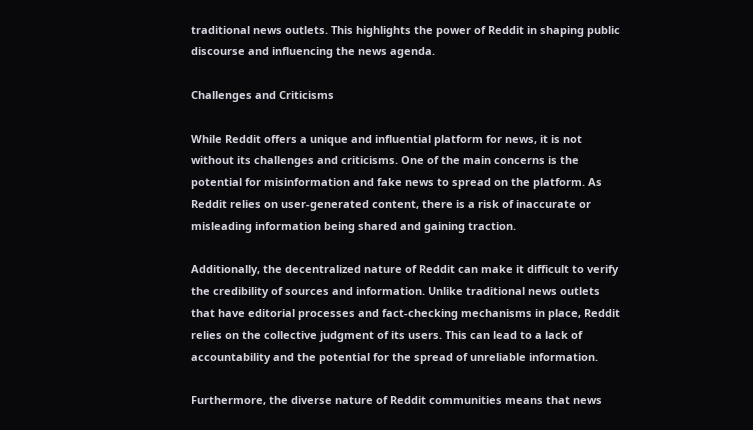traditional news outlets. This highlights the power of Reddit in shaping public discourse and influencing the news agenda.

Challenges and Criticisms

While Reddit offers a unique and influential platform for news, it is not without its challenges and criticisms. One of the main concerns is the potential for misinformation and fake news to spread on the platform. As Reddit relies on user-generated content, there is a risk of inaccurate or misleading information being shared and gaining traction.

Additionally, the decentralized nature of Reddit can make it difficult to verify the credibility of sources and information. Unlike traditional news outlets that have editorial processes and fact-checking mechanisms in place, Reddit relies on the collective judgment of its users. This can lead to a lack of accountability and the potential for the spread of unreliable information.

Furthermore, the diverse nature of Reddit communities means that news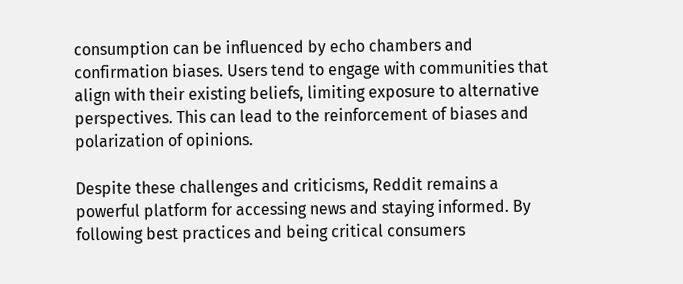consumption can be influenced by echo chambers and confirmation biases. Users tend to engage with communities that align with their existing beliefs, limiting exposure to alternative perspectives. This can lead to the reinforcement of biases and polarization of opinions.

Despite these challenges and criticisms, Reddit remains a powerful platform for accessing news and staying informed. By following best practices and being critical consumers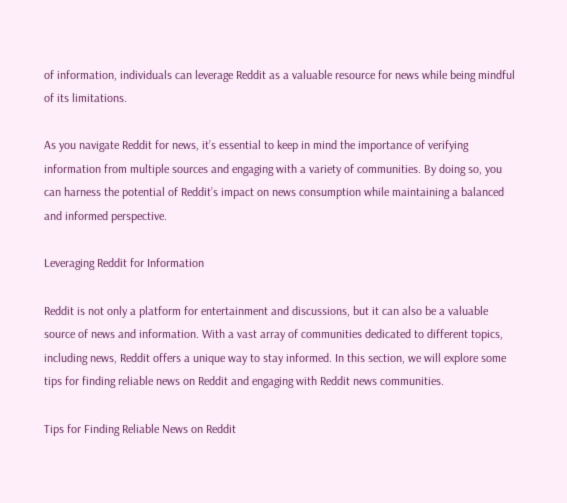of information, individuals can leverage Reddit as a valuable resource for news while being mindful of its limitations.

As you navigate Reddit for news, it’s essential to keep in mind the importance of verifying information from multiple sources and engaging with a variety of communities. By doing so, you can harness the potential of Reddit’s impact on news consumption while maintaining a balanced and informed perspective.

Leveraging Reddit for Information

Reddit is not only a platform for entertainment and discussions, but it can also be a valuable source of news and information. With a vast array of communities dedicated to different topics, including news, Reddit offers a unique way to stay informed. In this section, we will explore some tips for finding reliable news on Reddit and engaging with Reddit news communities.

Tips for Finding Reliable News on Reddit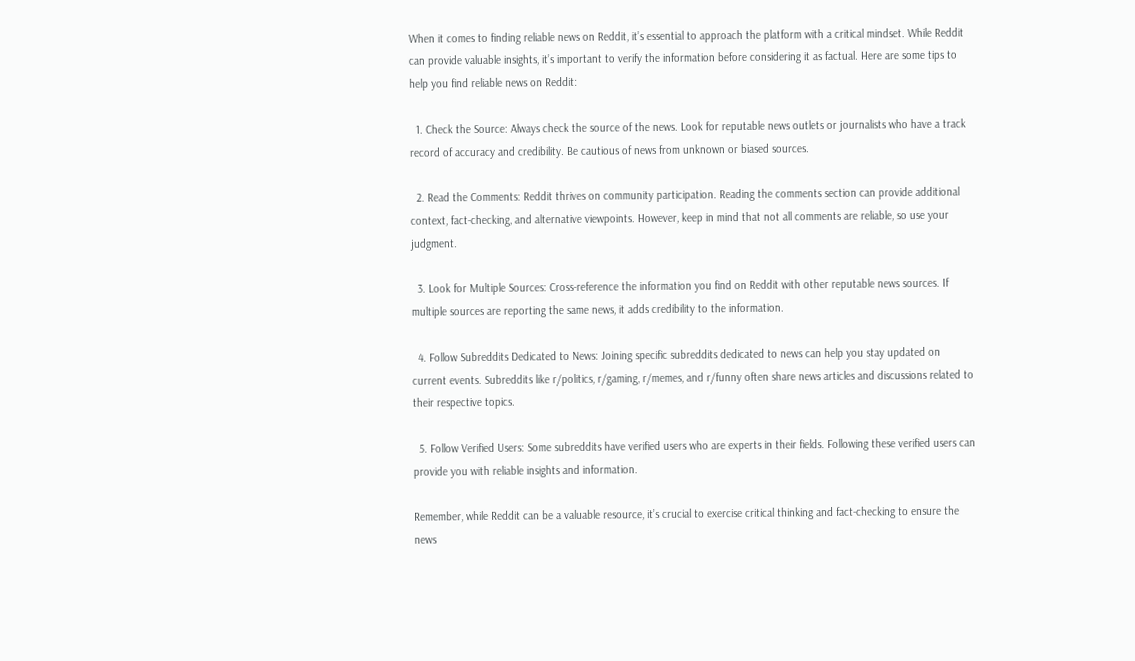When it comes to finding reliable news on Reddit, it’s essential to approach the platform with a critical mindset. While Reddit can provide valuable insights, it’s important to verify the information before considering it as factual. Here are some tips to help you find reliable news on Reddit:

  1. Check the Source: Always check the source of the news. Look for reputable news outlets or journalists who have a track record of accuracy and credibility. Be cautious of news from unknown or biased sources.

  2. Read the Comments: Reddit thrives on community participation. Reading the comments section can provide additional context, fact-checking, and alternative viewpoints. However, keep in mind that not all comments are reliable, so use your judgment.

  3. Look for Multiple Sources: Cross-reference the information you find on Reddit with other reputable news sources. If multiple sources are reporting the same news, it adds credibility to the information.

  4. Follow Subreddits Dedicated to News: Joining specific subreddits dedicated to news can help you stay updated on current events. Subreddits like r/politics, r/gaming, r/memes, and r/funny often share news articles and discussions related to their respective topics.

  5. Follow Verified Users: Some subreddits have verified users who are experts in their fields. Following these verified users can provide you with reliable insights and information.

Remember, while Reddit can be a valuable resource, it’s crucial to exercise critical thinking and fact-checking to ensure the news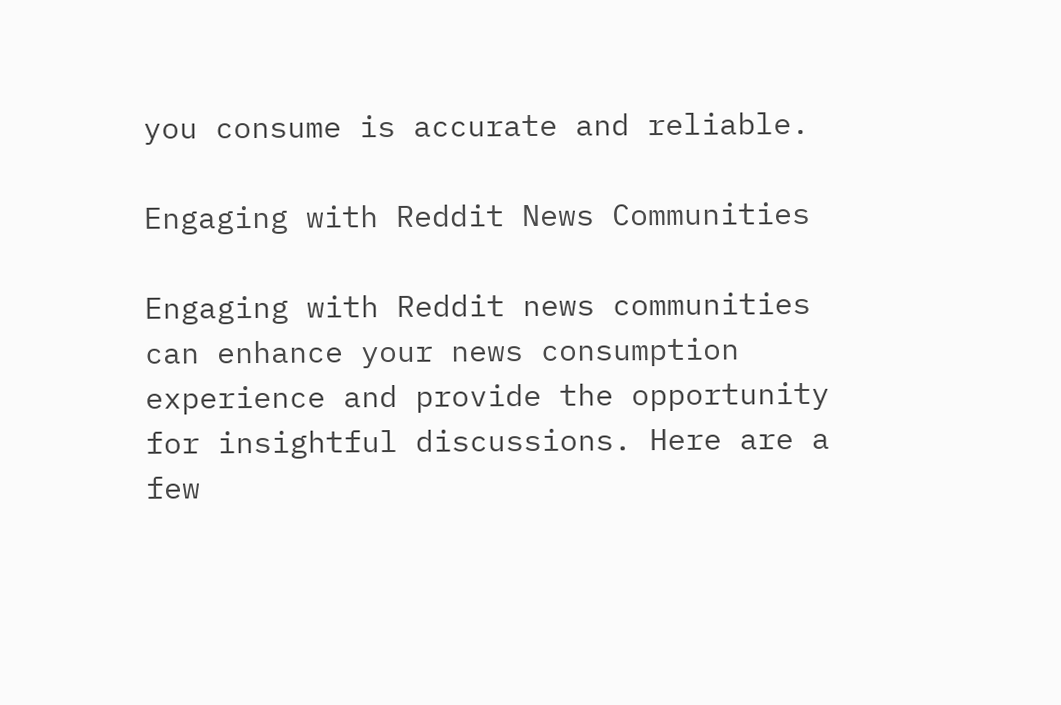you consume is accurate and reliable.

Engaging with Reddit News Communities

Engaging with Reddit news communities can enhance your news consumption experience and provide the opportunity for insightful discussions. Here are a few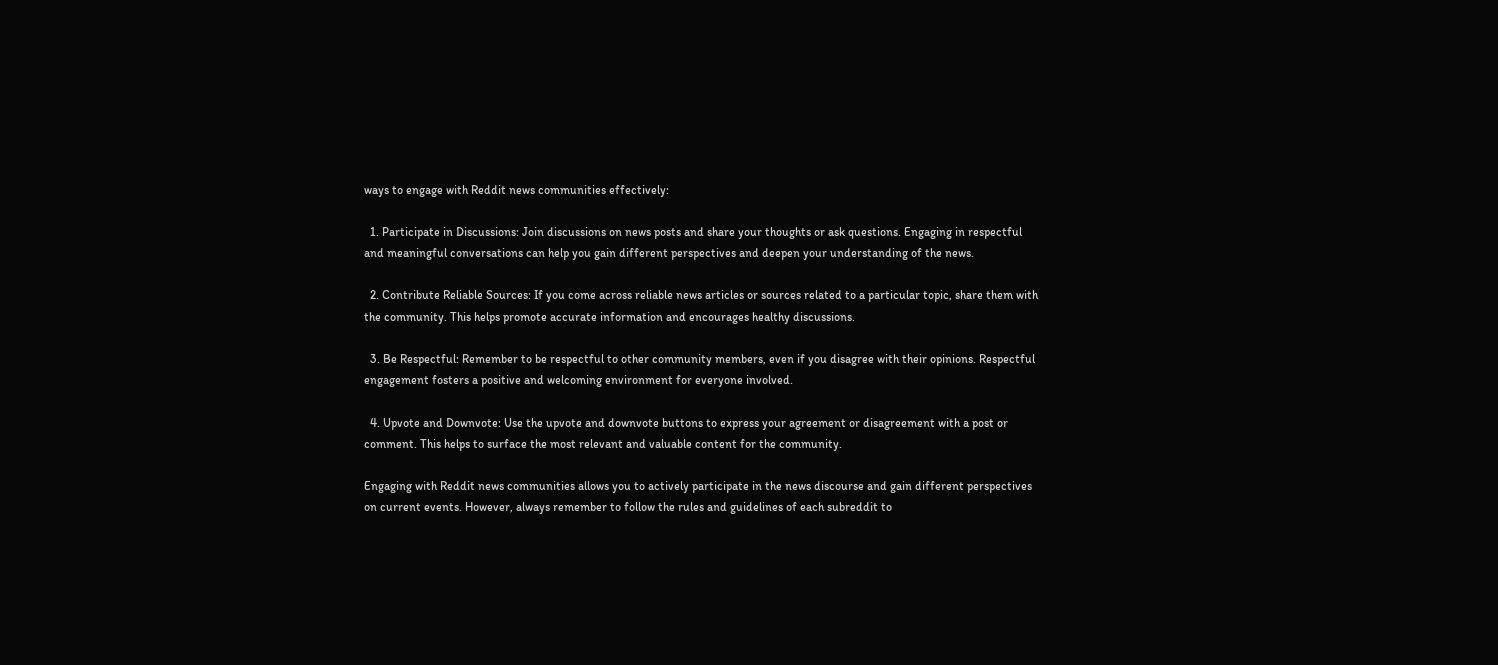ways to engage with Reddit news communities effectively:

  1. Participate in Discussions: Join discussions on news posts and share your thoughts or ask questions. Engaging in respectful and meaningful conversations can help you gain different perspectives and deepen your understanding of the news.

  2. Contribute Reliable Sources: If you come across reliable news articles or sources related to a particular topic, share them with the community. This helps promote accurate information and encourages healthy discussions.

  3. Be Respectful: Remember to be respectful to other community members, even if you disagree with their opinions. Respectful engagement fosters a positive and welcoming environment for everyone involved.

  4. Upvote and Downvote: Use the upvote and downvote buttons to express your agreement or disagreement with a post or comment. This helps to surface the most relevant and valuable content for the community.

Engaging with Reddit news communities allows you to actively participate in the news discourse and gain different perspectives on current events. However, always remember to follow the rules and guidelines of each subreddit to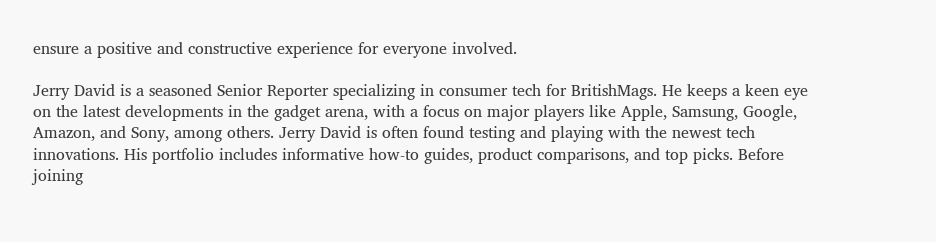ensure a positive and constructive experience for everyone involved.

Jerry David is a seasoned Senior Reporter specializing in consumer tech for BritishMags. He keeps a keen eye on the latest developments in the gadget arena, with a focus on major players like Apple, Samsung, Google, Amazon, and Sony, among others. Jerry David is often found testing and playing with the newest tech innovations. His portfolio includes informative how-to guides, product comparisons, and top picks. Before joining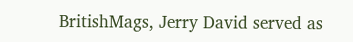BritishMags, Jerry David served as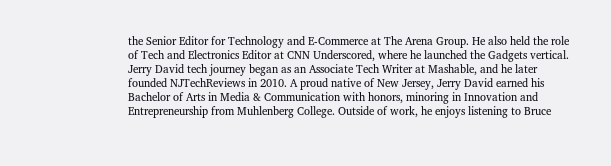the Senior Editor for Technology and E-Commerce at The Arena Group. He also held the role of Tech and Electronics Editor at CNN Underscored, where he launched the Gadgets vertical. Jerry David tech journey began as an Associate Tech Writer at Mashable, and he later founded NJTechReviews in 2010. A proud native of New Jersey, Jerry David earned his Bachelor of Arts in Media & Communication with honors, minoring in Innovation and Entrepreneurship from Muhlenberg College. Outside of work, he enjoys listening to Bruce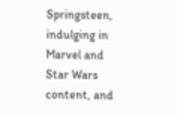Springsteen, indulging in Marvel and Star Wars content, and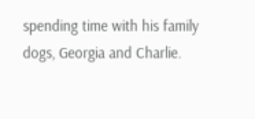spending time with his family dogs, Georgia and Charlie.